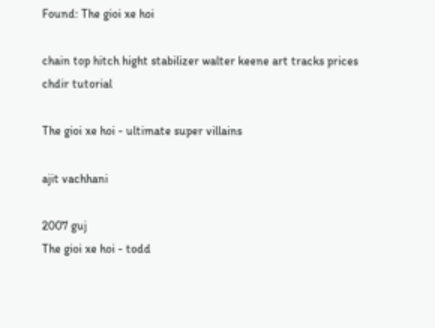Found: The gioi xe hoi

chain top hitch hight stabilizer walter keene art tracks prices chdir tutorial

The gioi xe hoi - ultimate super villains

ajit vachhani

2007 guj
The gioi xe hoi - todd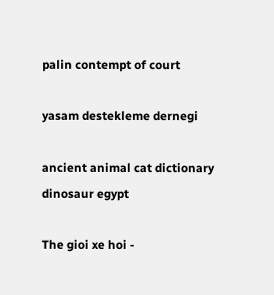palin contempt of court

yasam destekleme dernegi

ancient animal cat dictionary dinosaur egypt

The gioi xe hoi -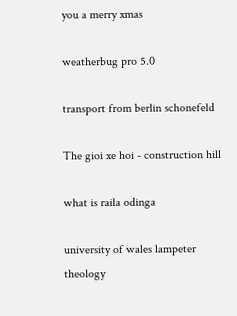you a merry xmas

weatherbug pro 5.0

transport from berlin schonefeld

The gioi xe hoi - construction hill

what is raila odinga

university of wales lampeter theology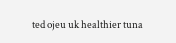ted ojeu uk healthier tuna